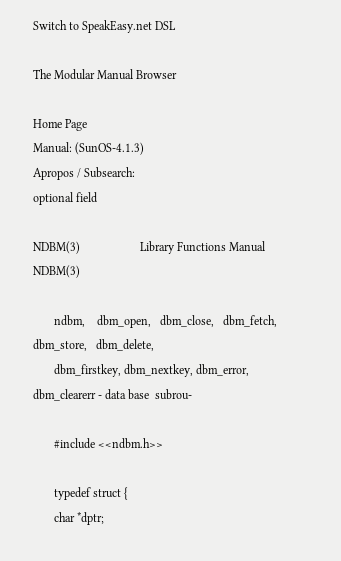Switch to SpeakEasy.net DSL

The Modular Manual Browser

Home Page
Manual: (SunOS-4.1.3)
Apropos / Subsearch:
optional field

NDBM(3)                    Library Functions Manual                    NDBM(3)

       ndbm,    dbm_open,   dbm_close,   dbm_fetch,   dbm_store,   dbm_delete,
       dbm_firstkey, dbm_nextkey, dbm_error, dbm_clearerr - data base  subrou-

       #include <<ndbm.h>>

       typedef struct {
       char *dptr;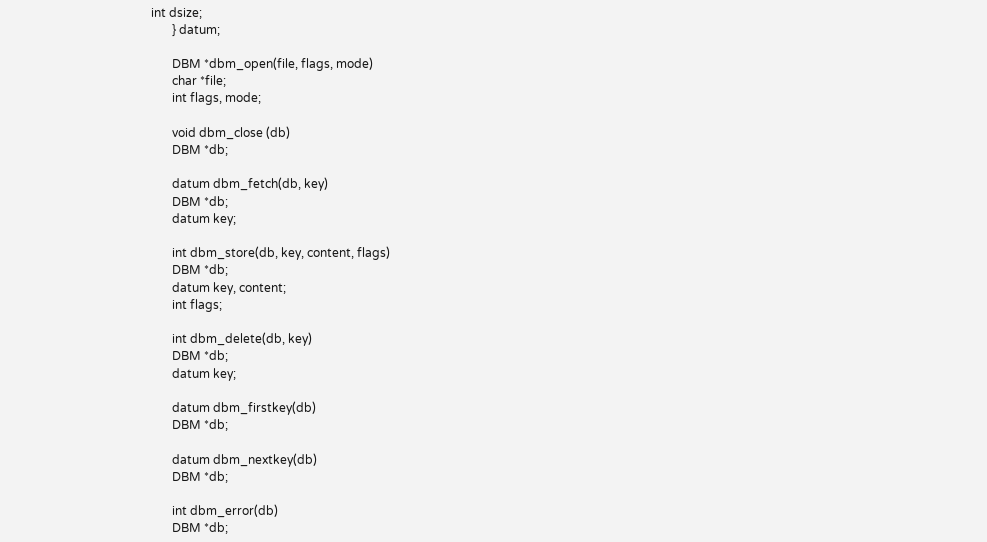int dsize;
       } datum;

       DBM *dbm_open(file, flags, mode)
       char *file;
       int flags, mode;

       void dbm_close (db)
       DBM *db;

       datum dbm_fetch(db, key)
       DBM *db;
       datum key;

       int dbm_store(db, key, content, flags)
       DBM *db;
       datum key, content;
       int flags;

       int dbm_delete(db, key)
       DBM *db;
       datum key;

       datum dbm_firstkey(db)
       DBM *db;

       datum dbm_nextkey(db)
       DBM *db;

       int dbm_error(db)
       DBM *db;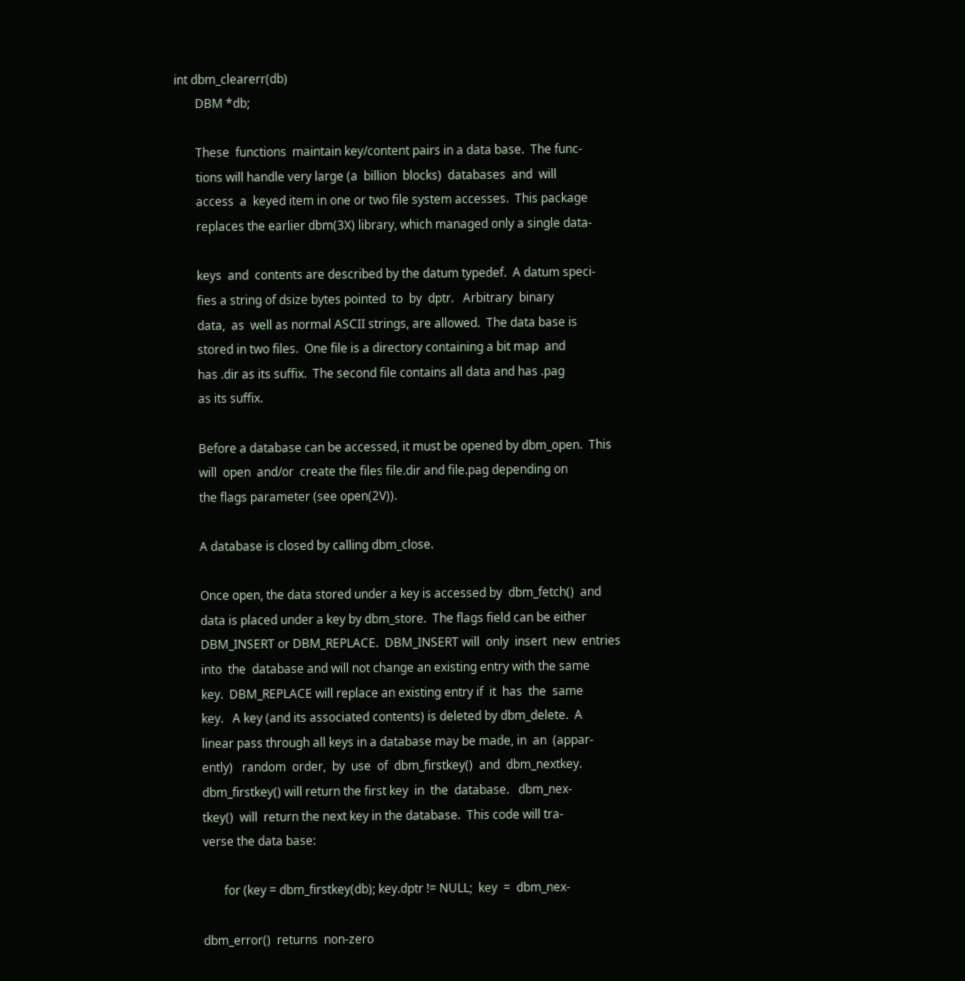int dbm_clearerr(db)
       DBM *db;

       These  functions  maintain key/content pairs in a data base.  The func-
       tions will handle very large (a  billion  blocks)  databases  and  will
       access  a  keyed item in one or two file system accesses.  This package
       replaces the earlier dbm(3X) library, which managed only a single data-

       keys  and  contents are described by the datum typedef.  A datum speci-
       fies a string of dsize bytes pointed  to  by  dptr.   Arbitrary  binary
       data,  as  well as normal ASCII strings, are allowed.  The data base is
       stored in two files.  One file is a directory containing a bit map  and
       has .dir as its suffix.  The second file contains all data and has .pag
       as its suffix.

       Before a database can be accessed, it must be opened by dbm_open.  This
       will  open  and/or  create the files file.dir and file.pag depending on
       the flags parameter (see open(2V)).

       A database is closed by calling dbm_close.

       Once open, the data stored under a key is accessed by  dbm_fetch()  and
       data is placed under a key by dbm_store.  The flags field can be either
       DBM_INSERT or DBM_REPLACE.  DBM_INSERT will  only  insert  new  entries
       into  the  database and will not change an existing entry with the same
       key.  DBM_REPLACE will replace an existing entry if  it  has  the  same
       key.   A key (and its associated contents) is deleted by dbm_delete.  A
       linear pass through all keys in a database may be made, in  an  (appar-
       ently)   random  order,  by  use  of  dbm_firstkey()  and  dbm_nextkey.
       dbm_firstkey() will return the first key  in  the  database.   dbm_nex-
       tkey()  will  return the next key in the database.  This code will tra-
       verse the data base:

              for (key = dbm_firstkey(db); key.dptr != NULL;  key  =  dbm_nex-

       dbm_error()  returns  non-zero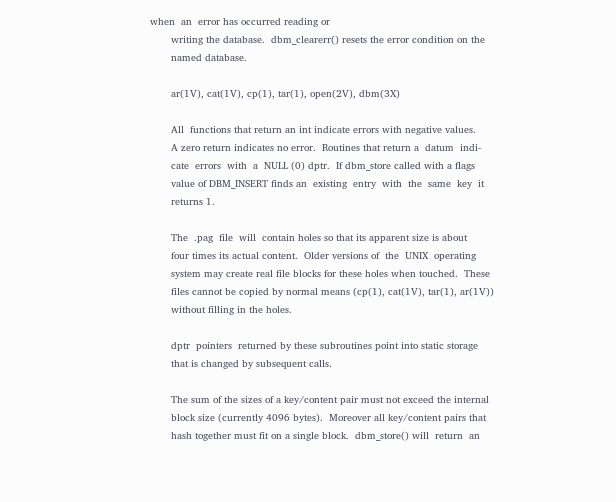when  an  error has occurred reading or
       writing the database.  dbm_clearerr() resets the error condition on the
       named database.

       ar(1V), cat(1V), cp(1), tar(1), open(2V), dbm(3X)

       All  functions that return an int indicate errors with negative values.
       A zero return indicates no error.  Routines that return a  datum  indi-
       cate  errors  with  a  NULL (0) dptr.  If dbm_store called with a flags
       value of DBM_INSERT finds an  existing  entry  with  the  same  key  it
       returns 1.

       The  .pag  file  will  contain holes so that its apparent size is about
       four times its actual content.  Older versions of  the  UNIX  operating
       system may create real file blocks for these holes when touched.  These
       files cannot be copied by normal means (cp(1), cat(1V), tar(1), ar(1V))
       without filling in the holes.

       dptr  pointers  returned by these subroutines point into static storage
       that is changed by subsequent calls.

       The sum of the sizes of a key/content pair must not exceed the internal
       block size (currently 4096 bytes).  Moreover all key/content pairs that
       hash together must fit on a single block.  dbm_store() will  return  an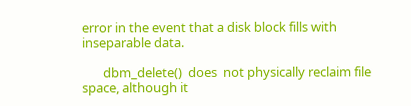error in the event that a disk block fills with inseparable data.

       dbm_delete()  does  not physically reclaim file space, although it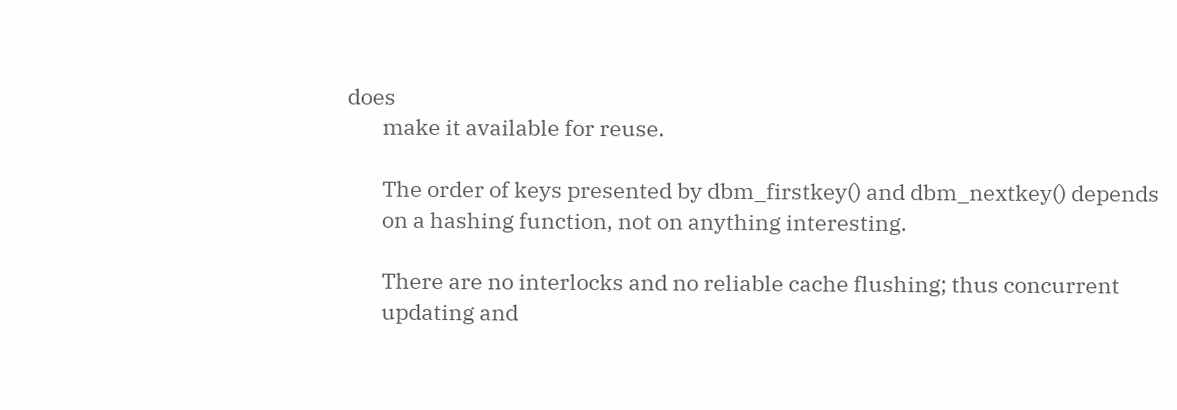does
       make it available for reuse.

       The order of keys presented by dbm_firstkey() and dbm_nextkey() depends
       on a hashing function, not on anything interesting.

       There are no interlocks and no reliable cache flushing; thus concurrent
       updating and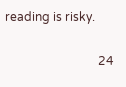reading is risky.

                               24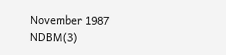November 1987                        NDBM(3)